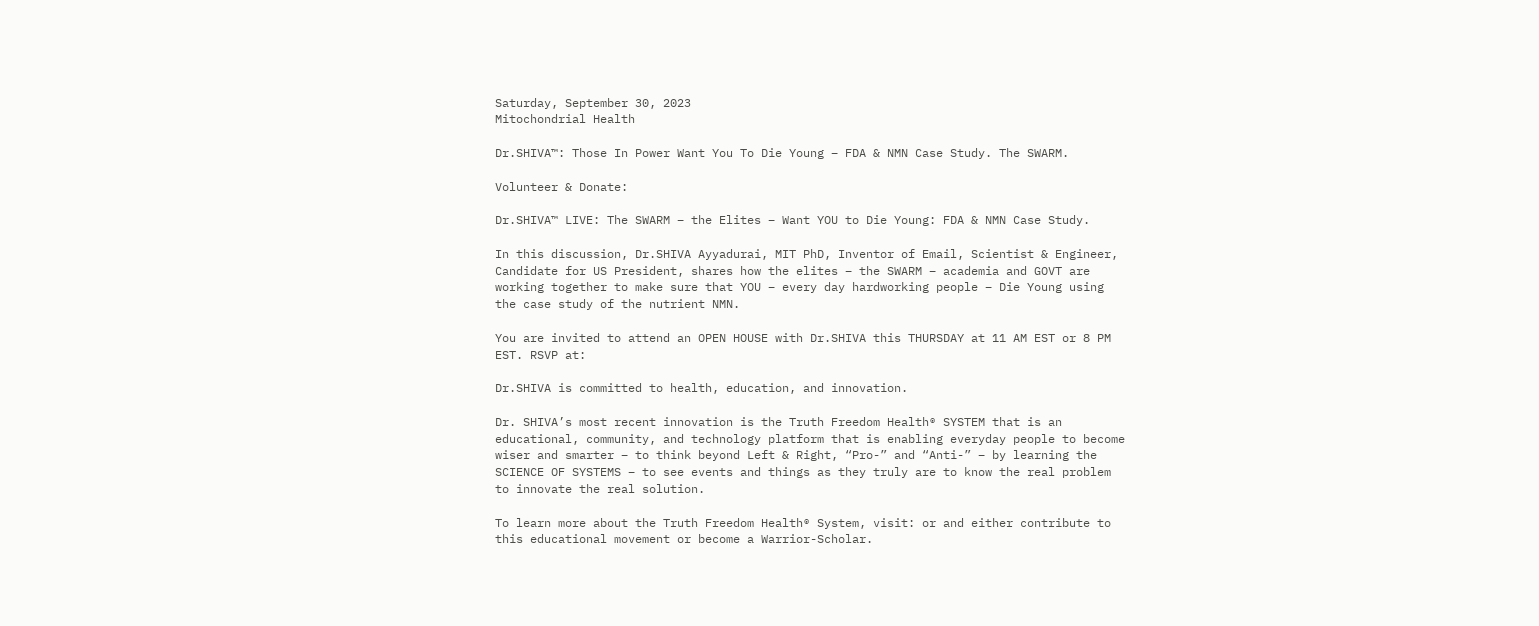Saturday, September 30, 2023
Mitochondrial Health

Dr.SHIVA™: Those In Power Want You To Die Young – FDA & NMN Case Study. The SWARM.

Volunteer & Donate:

Dr.SHIVA™ LIVE: The SWARM – the Elites – Want YOU to Die Young: FDA & NMN Case Study.

In this discussion, Dr.SHIVA Ayyadurai, MIT PhD, Inventor of Email, Scientist & Engineer, Candidate for US President, shares how the elites – the SWARM – academia and GOVT are working together to make sure that YOU – every day hardworking people – Die Young using the case study of the nutrient NMN.

You are invited to attend an OPEN HOUSE with Dr.SHIVA this THURSDAY at 11 AM EST or 8 PM EST. RSVP at:

Dr.SHIVA is committed to health, education, and innovation.

Dr. SHIVA’s most recent innovation is the Truth Freedom Health® SYSTEM that is an educational, community, and technology platform that is enabling everyday people to become wiser and smarter – to think beyond Left & Right, “Pro-” and “Anti-” – by learning the SCIENCE OF SYSTEMS – to see events and things as they truly are to know the real problem to innovate the real solution.

To learn more about the Truth Freedom Health® System, visit: or and either contribute to this educational movement or become a Warrior-Scholar.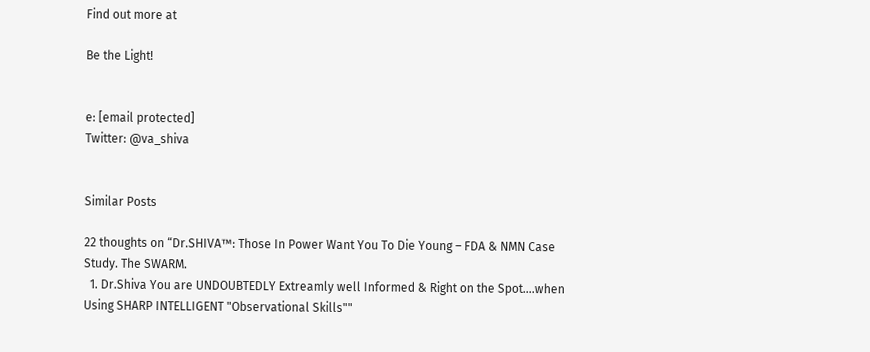Find out more at

Be the Light!


e: [email protected]
Twitter: @va_shiva


Similar Posts

22 thoughts on “Dr.SHIVA™: Those In Power Want You To Die Young – FDA & NMN Case Study. The SWARM.
  1. Dr.Shiva You are UNDOUBTEDLY Extreamly well Informed & Right on the Spot….when Using SHARP INTELLIGENT "Observational Skills""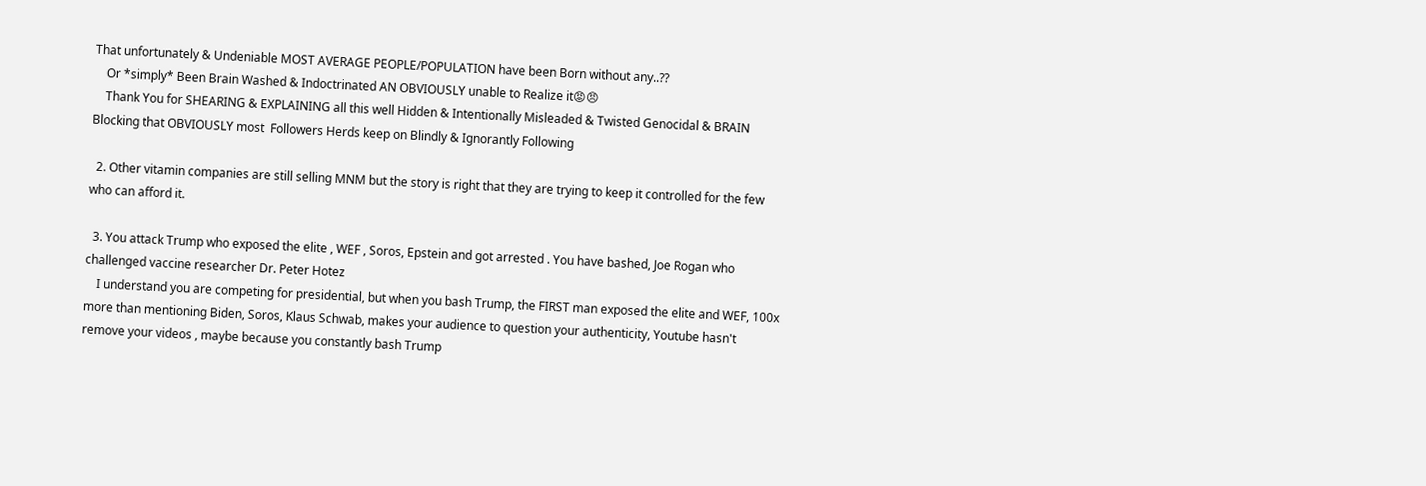That unfortunately & Undeniable MOST AVERAGE PEOPLE/POPULATION have been Born without any..??
    Or *simply* Been Brain Washed & Indoctrinated AN OBVIOUSLY unable to Realize it😡😠
    Thank You for SHEARING & EXPLAINING all this well Hidden & Intentionally Misleaded & Twisted Genocidal & BRAIN Blocking that OBVIOUSLY most  Followers Herds keep on Blindly & Ignorantly Following

  2. Other vitamin companies are still selling MNM but the story is right that they are trying to keep it controlled for the few who can afford it.

  3. You attack Trump who exposed the elite , WEF , Soros, Epstein and got arrested . You have bashed, Joe Rogan who challenged vaccine researcher Dr. Peter Hotez
    I understand you are competing for presidential, but when you bash Trump, the FIRST man exposed the elite and WEF, 100x more than mentioning Biden, Soros, Klaus Schwab, makes your audience to question your authenticity, Youtube hasn't remove your videos , maybe because you constantly bash Trump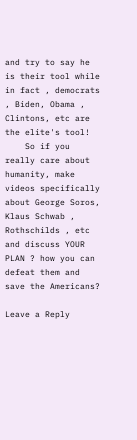and try to say he is their tool while in fact , democrats , Biden, Obama , Clintons, etc are the elite's tool!
    So if you really care about humanity, make videos specifically about George Soros, Klaus Schwab , Rothschilds , etc and discuss YOUR PLAN ? how you can defeat them and save the Americans?

Leave a Reply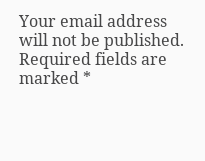Your email address will not be published. Required fields are marked *